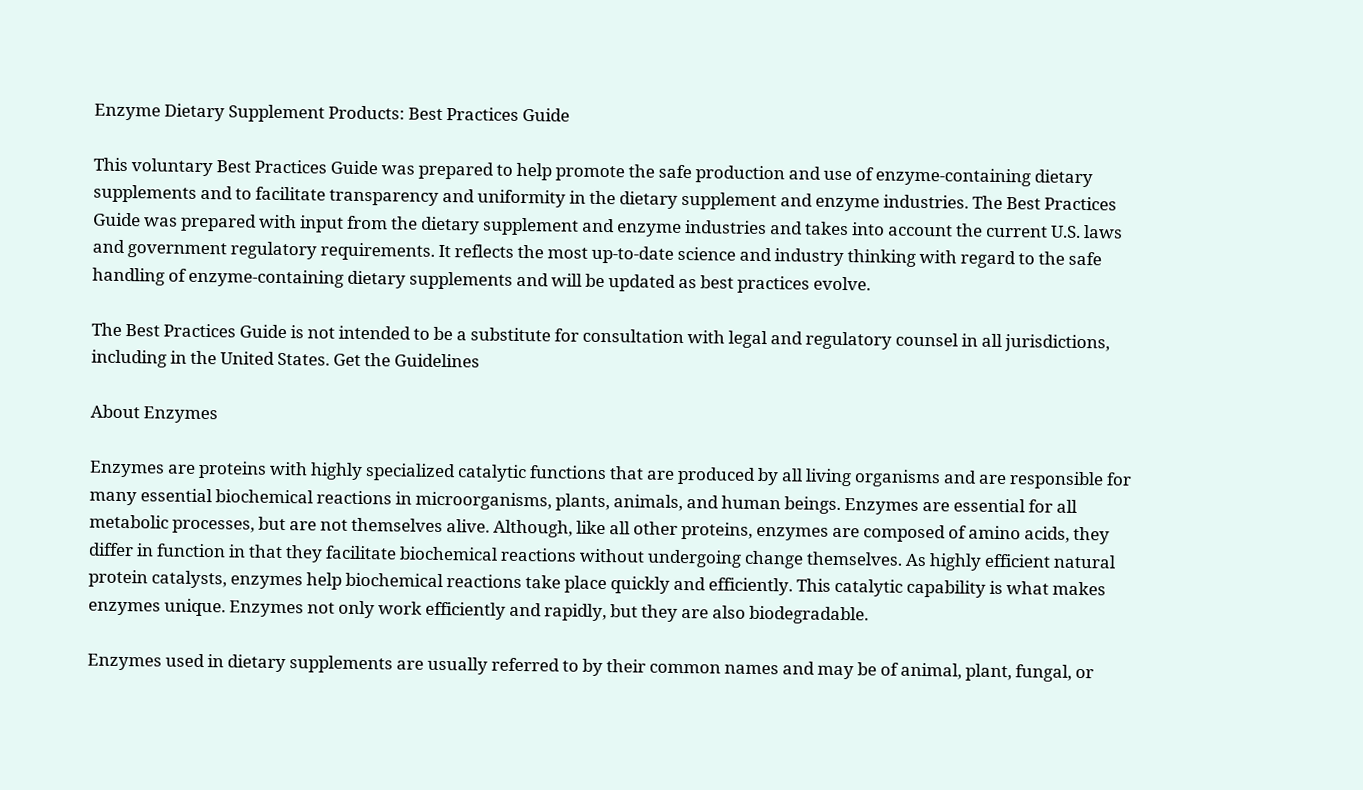Enzyme Dietary Supplement Products: Best Practices Guide

This voluntary Best Practices Guide was prepared to help promote the safe production and use of enzyme-containing dietary supplements and to facilitate transparency and uniformity in the dietary supplement and enzyme industries. The Best Practices Guide was prepared with input from the dietary supplement and enzyme industries and takes into account the current U.S. laws and government regulatory requirements. It reflects the most up-to-date science and industry thinking with regard to the safe handling of enzyme-containing dietary supplements and will be updated as best practices evolve.

The Best Practices Guide is not intended to be a substitute for consultation with legal and regulatory counsel in all jurisdictions, including in the United States. Get the Guidelines

About Enzymes

Enzymes are proteins with highly specialized catalytic functions that are produced by all living organisms and are responsible for many essential biochemical reactions in microorganisms, plants, animals, and human beings. Enzymes are essential for all metabolic processes, but are not themselves alive. Although, like all other proteins, enzymes are composed of amino acids, they differ in function in that they facilitate biochemical reactions without undergoing change themselves. As highly efficient natural protein catalysts, enzymes help biochemical reactions take place quickly and efficiently. This catalytic capability is what makes enzymes unique. Enzymes not only work efficiently and rapidly, but they are also biodegradable.

Enzymes used in dietary supplements are usually referred to by their common names and may be of animal, plant, fungal, or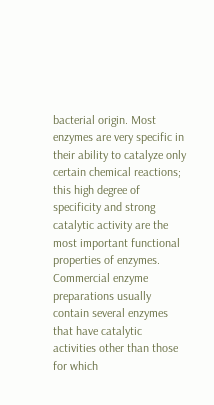bacterial origin. Most enzymes are very specific in their ability to catalyze only certain chemical reactions; this high degree of specificity and strong catalytic activity are the most important functional properties of enzymes.  Commercial enzyme preparations usually contain several enzymes that have catalytic activities other than those for which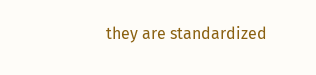they are standardized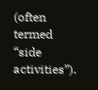(often termed “side activities”).